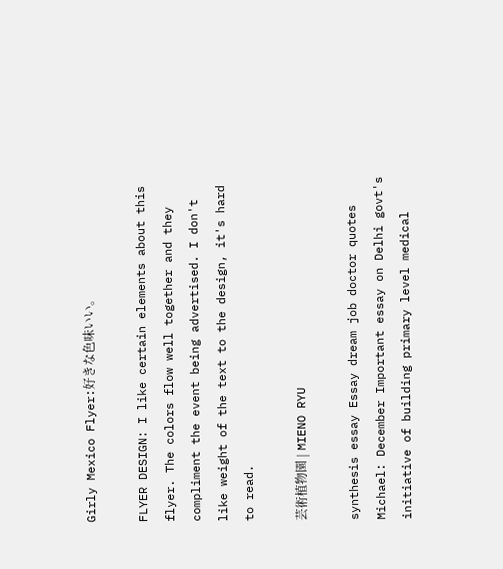Girly Mexico Flyer:好きな色味いい。

FLYER DESIGN: I like certain elements about this flyer. The colors flow well together and they compliment the event being advertised. I don't like weight of the text to the design, it's hard to read.

芸術植物園 | MIENO RYU

synthesis essay Essay dream job doctor quotes Michael: December Important essay on Delhi govt's initiative of building primary level medical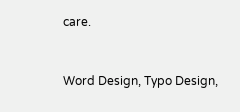care.


Word Design, Typo Design,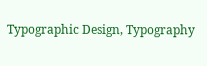Typographic Design, Typography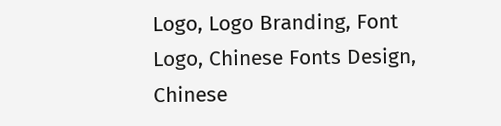Logo, Logo Branding, Font Logo, Chinese Fonts Design, Chinese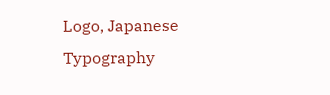Logo, Japanese Typography